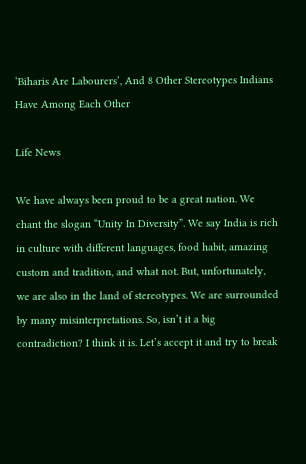‘Biharis Are Labourers’, And 8 Other Stereotypes Indians Have Among Each Other

Life News

We have always been proud to be a great nation. We chant the slogan “Unity In Diversity”. We say India is rich in culture with different languages, food habit, amazing custom and tradition, and what not. But, unfortunately, we are also in the land of stereotypes. We are surrounded by many misinterpretations. So, isn’t it a big contradiction? I think it is. Let’s accept it and try to break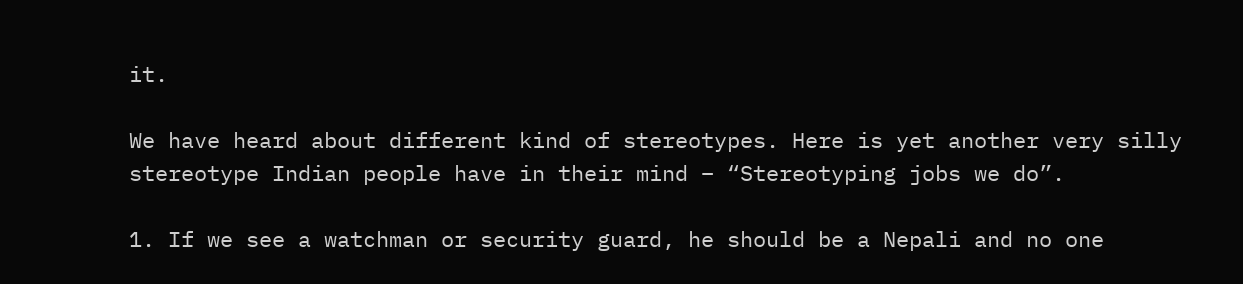it.

We have heard about different kind of stereotypes. Here is yet another very silly stereotype Indian people have in their mind – “Stereotyping jobs we do”.

1. If we see a watchman or security guard, he should be a Nepali and no one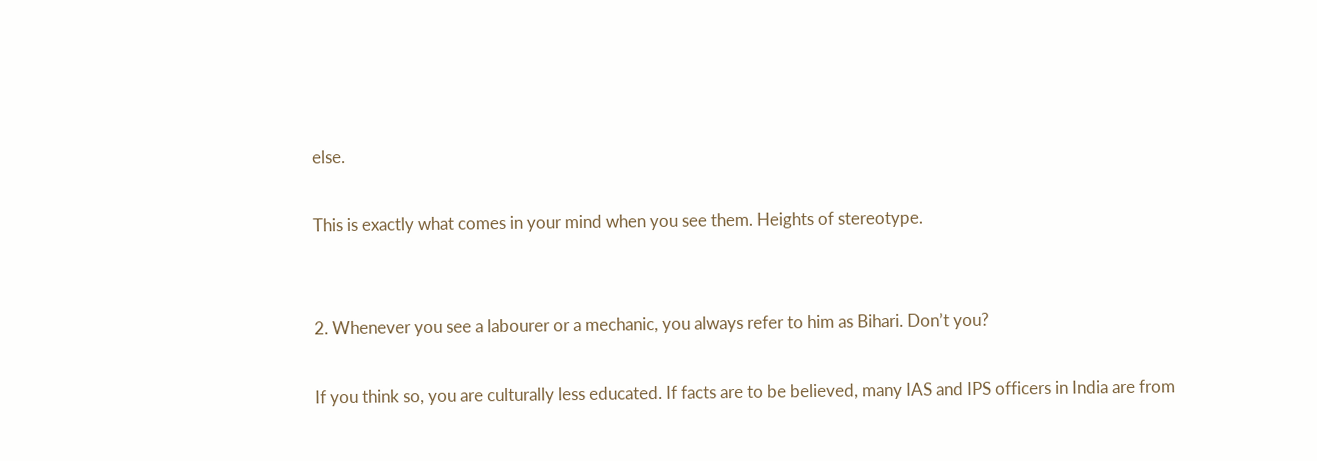else.

This is exactly what comes in your mind when you see them. Heights of stereotype.


2. Whenever you see a labourer or a mechanic, you always refer to him as Bihari. Don’t you?

If you think so, you are culturally less educated. If facts are to be believed, many IAS and IPS officers in India are from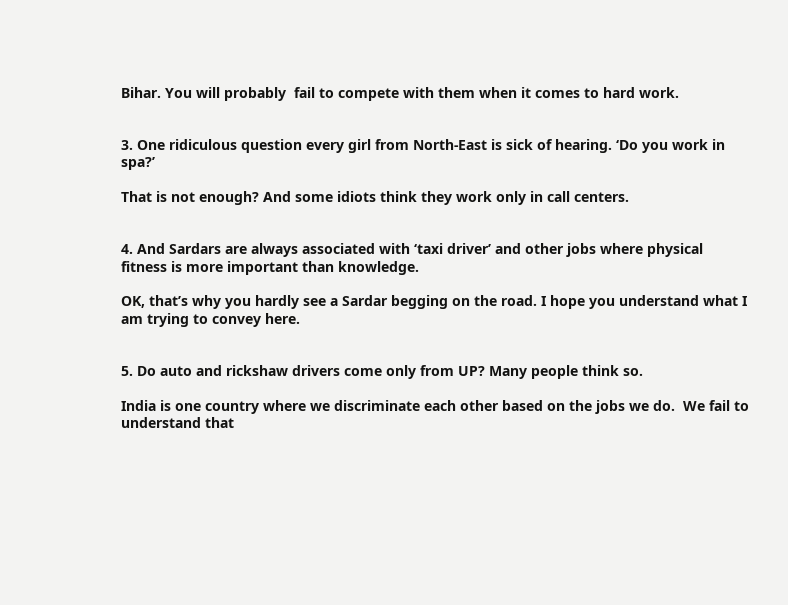Bihar. You will probably  fail to compete with them when it comes to hard work.


3. One ridiculous question every girl from North-East is sick of hearing. ‘Do you work in spa?’

That is not enough? And some idiots think they work only in call centers.


4. And Sardars are always associated with ‘taxi driver’ and other jobs where physical fitness is more important than knowledge.

OK, that’s why you hardly see a Sardar begging on the road. I hope you understand what I am trying to convey here.


5. Do auto and rickshaw drivers come only from UP? Many people think so.

India is one country where we discriminate each other based on the jobs we do.  We fail to understand that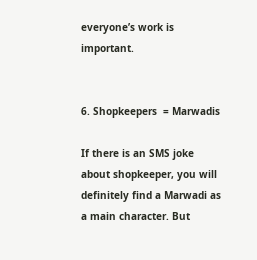everyone’s work is important.


6. Shopkeepers  = Marwadis

If there is an SMS joke about shopkeeper, you will definitely find a Marwadi as a main character. But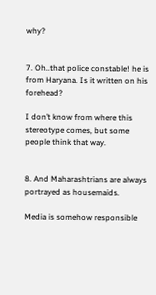why?


7. Oh..that police constable! he is from Haryana. Is it written on his forehead?

I don’t know from where this stereotype comes, but some people think that way.


8. And Maharashtrians are always portrayed as housemaids.

Media is somehow responsible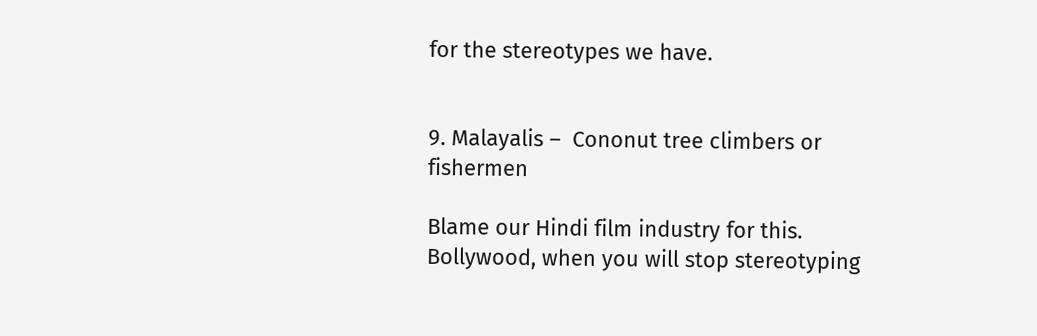for the stereotypes we have.


9. Malayalis –  Cononut tree climbers or fishermen

Blame our Hindi film industry for this. Bollywood, when you will stop stereotyping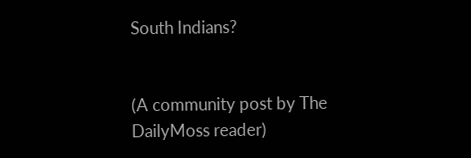South Indians?


(A community post by The DailyMoss reader)